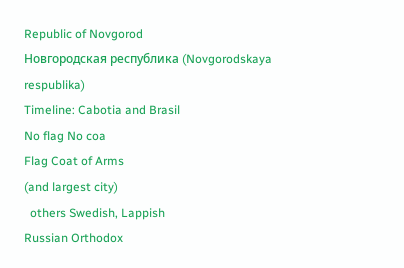Republic of Novgorod
Новгородская республика (Novgorodskaya respublika)
Timeline: Cabotia and Brasil
No flag No coa
Flag Coat of Arms
(and largest city)
  others Swedish, Lappish
Russian Orthodox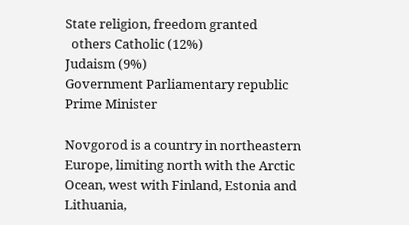State religion, freedom granted
  others Catholic (12%)
Judaism (9%)
Government Parliamentary republic
Prime Minister

Novgorod is a country in northeastern Europe, limiting north with the Arctic Ocean, west with Finland, Estonia and Lithuania,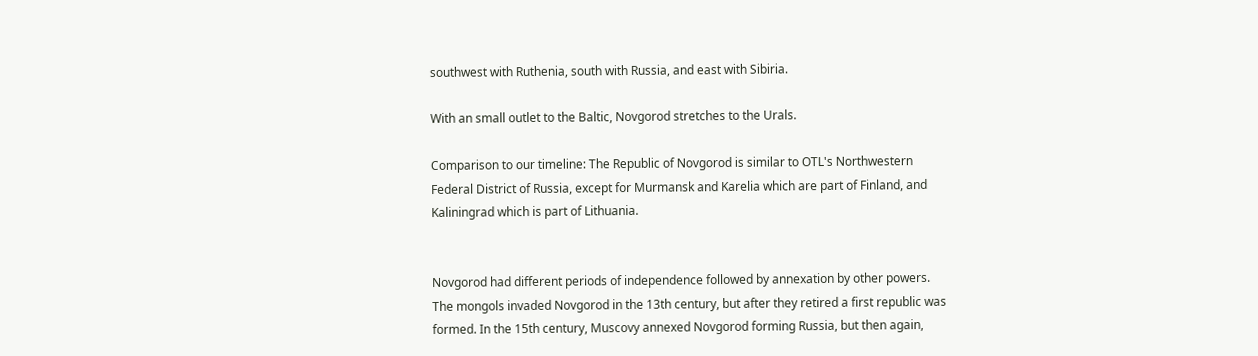southwest with Ruthenia, south with Russia, and east with Sibiria.

With an small outlet to the Baltic, Novgorod stretches to the Urals.

Comparison to our timeline: The Republic of Novgorod is similar to OTL's Northwestern Federal District of Russia, except for Murmansk and Karelia which are part of Finland, and Kaliningrad which is part of Lithuania.


Novgorod had different periods of independence followed by annexation by other powers. The mongols invaded Novgorod in the 13th century, but after they retired a first republic was formed. In the 15th century, Muscovy annexed Novgorod forming Russia, but then again,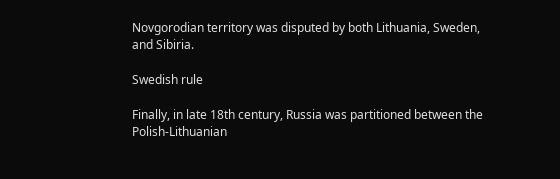Novgorodian territory was disputed by both Lithuania, Sweden, and Sibiria.

Swedish rule

Finally, in late 18th century, Russia was partitioned between the Polish-Lithuanian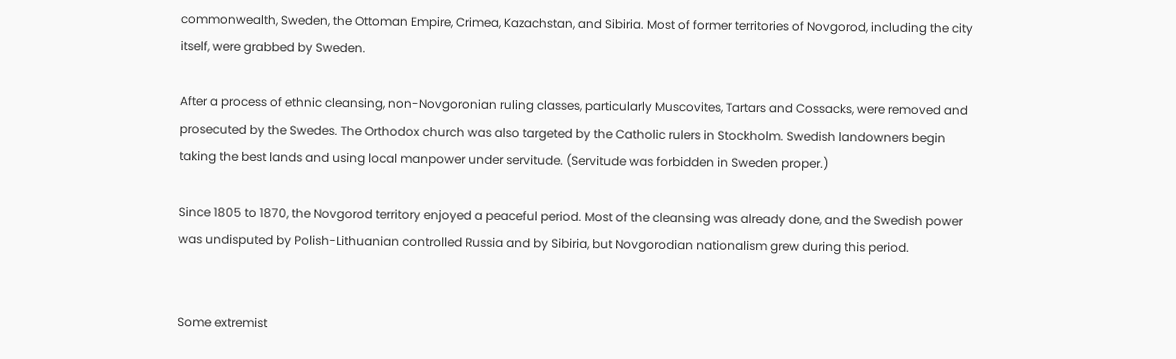commonwealth, Sweden, the Ottoman Empire, Crimea, Kazachstan, and Sibiria. Most of former territories of Novgorod, including the city itself, were grabbed by Sweden.

After a process of ethnic cleansing, non-Novgoronian ruling classes, particularly Muscovites, Tartars and Cossacks, were removed and prosecuted by the Swedes. The Orthodox church was also targeted by the Catholic rulers in Stockholm. Swedish landowners begin taking the best lands and using local manpower under servitude. (Servitude was forbidden in Sweden proper.)

Since 1805 to 1870, the Novgorod territory enjoyed a peaceful period. Most of the cleansing was already done, and the Swedish power was undisputed by Polish-Lithuanian controlled Russia and by Sibiria, but Novgorodian nationalism grew during this period.


Some extremist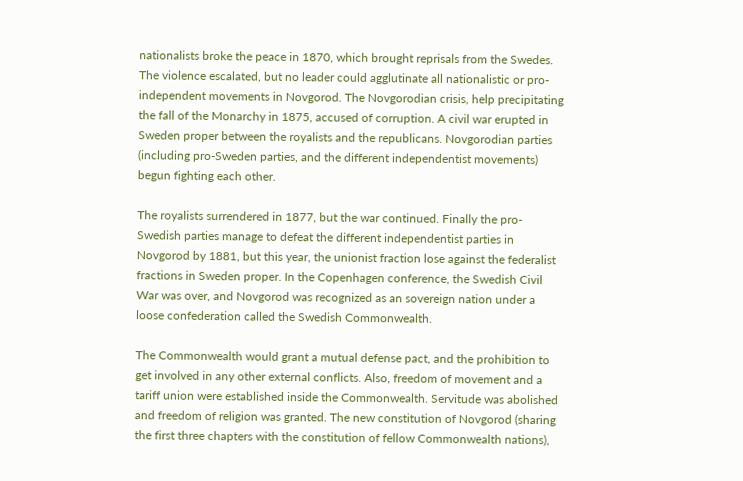nationalists broke the peace in 1870, which brought reprisals from the Swedes. The violence escalated, but no leader could agglutinate all nationalistic or pro-independent movements in Novgorod. The Novgorodian crisis, help precipitating the fall of the Monarchy in 1875, accused of corruption. A civil war erupted in Sweden proper between the royalists and the republicans. Novgorodian parties (including pro-Sweden parties, and the different independentist movements) begun fighting each other.

The royalists surrendered in 1877, but the war continued. Finally the pro-Swedish parties manage to defeat the different independentist parties in Novgorod by 1881, but this year, the unionist fraction lose against the federalist fractions in Sweden proper. In the Copenhagen conference, the Swedish Civil War was over, and Novgorod was recognized as an sovereign nation under a loose confederation called the Swedish Commonwealth.

The Commonwealth would grant a mutual defense pact, and the prohibition to get involved in any other external conflicts. Also, freedom of movement and a tariff union were established inside the Commonwealth. Servitude was abolished and freedom of religion was granted. The new constitution of Novgorod (sharing the first three chapters with the constitution of fellow Commonwealth nations),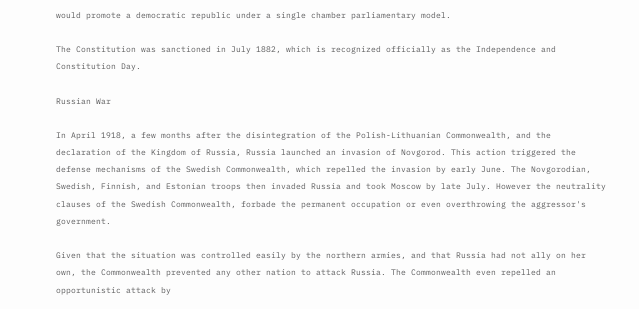would promote a democratic republic under a single chamber parliamentary model.

The Constitution was sanctioned in July 1882, which is recognized officially as the Independence and Constitution Day.

Russian War

In April 1918, a few months after the disintegration of the Polish-Lithuanian Commonwealth, and the declaration of the Kingdom of Russia, Russia launched an invasion of Novgorod. This action triggered the defense mechanisms of the Swedish Commonwealth, which repelled the invasion by early June. The Novgorodian, Swedish, Finnish, and Estonian troops then invaded Russia and took Moscow by late July. However the neutrality clauses of the Swedish Commonwealth, forbade the permanent occupation or even overthrowing the aggressor's government.

Given that the situation was controlled easily by the northern armies, and that Russia had not ally on her own, the Commonwealth prevented any other nation to attack Russia. The Commonwealth even repelled an opportunistic attack by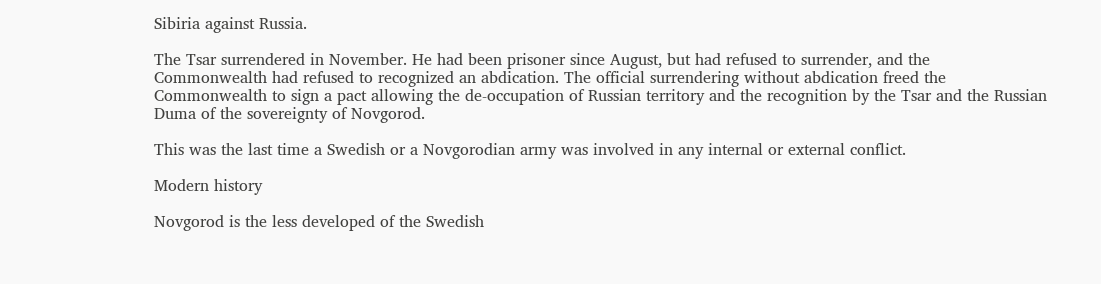Sibiria against Russia.

The Tsar surrendered in November. He had been prisoner since August, but had refused to surrender, and the Commonwealth had refused to recognized an abdication. The official surrendering without abdication freed the Commonwealth to sign a pact allowing the de-occupation of Russian territory and the recognition by the Tsar and the Russian Duma of the sovereignty of Novgorod.

This was the last time a Swedish or a Novgorodian army was involved in any internal or external conflict.

Modern history

Novgorod is the less developed of the Swedish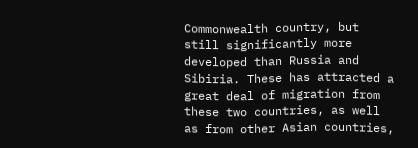Commonwealth country, but still significantly more developed than Russia and Sibiria. These has attracted a great deal of migration from these two countries, as well as from other Asian countries,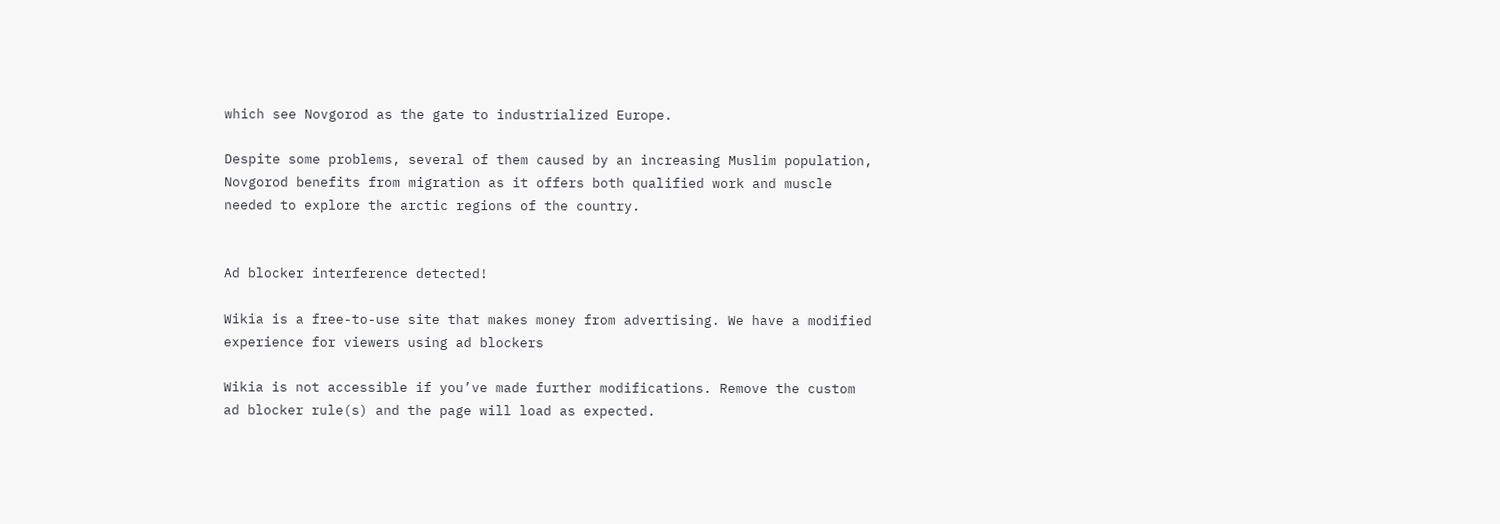which see Novgorod as the gate to industrialized Europe.

Despite some problems, several of them caused by an increasing Muslim population, Novgorod benefits from migration as it offers both qualified work and muscle needed to explore the arctic regions of the country.


Ad blocker interference detected!

Wikia is a free-to-use site that makes money from advertising. We have a modified experience for viewers using ad blockers

Wikia is not accessible if you’ve made further modifications. Remove the custom ad blocker rule(s) and the page will load as expected.